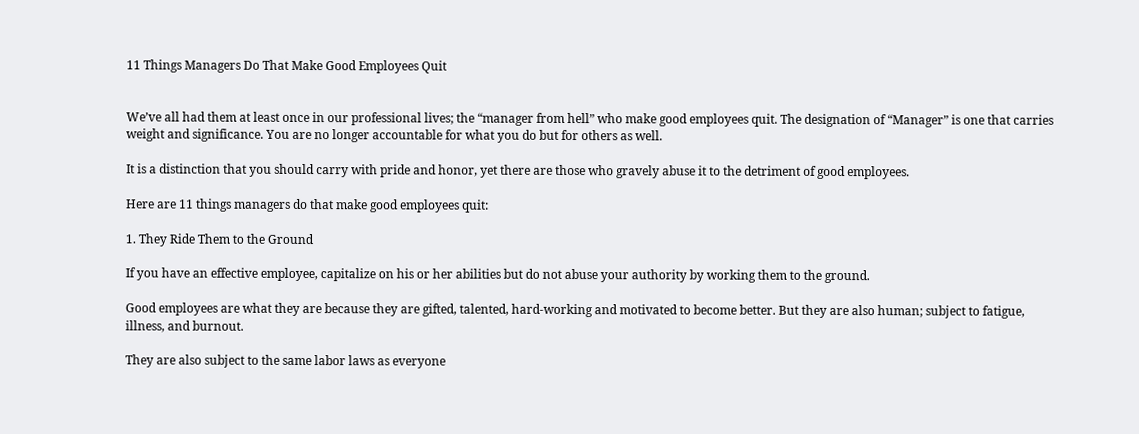11 Things Managers Do That Make Good Employees Quit


We’ve all had them at least once in our professional lives; the “manager from hell” who make good employees quit. The designation of “Manager” is one that carries weight and significance. You are no longer accountable for what you do but for others as well.

It is a distinction that you should carry with pride and honor, yet there are those who gravely abuse it to the detriment of good employees.

Here are 11 things managers do that make good employees quit:

1. They Ride Them to the Ground

If you have an effective employee, capitalize on his or her abilities but do not abuse your authority by working them to the ground.

Good employees are what they are because they are gifted, talented, hard-working and motivated to become better. But they are also human; subject to fatigue, illness, and burnout.

They are also subject to the same labor laws as everyone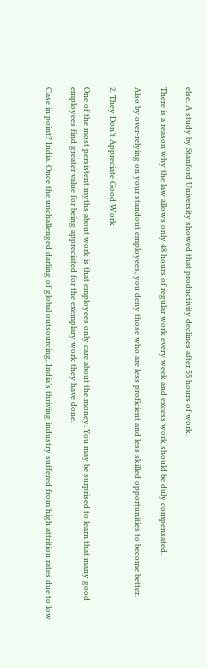else. A study by Stanford University showed that productivity declines after 55 hours of work.

There is a reason why the law allows only 48 hours of regular work every week and excess work should be duly compensated.

Also by over-relying on your standout employees, you deny those who are less proficient and less skilled opportunities to become better.

2. They Don’t Appreciate Good Work

One of the most persistent myths about work is that employees only care about the money. You may be surprised to learn that many good employees find greater value for being appreciated for the exemplary work they have done.

Case in point? India. Once the unchallenged darling of global outsourcing, India’s thriving industry suffered from high attrition rates due to low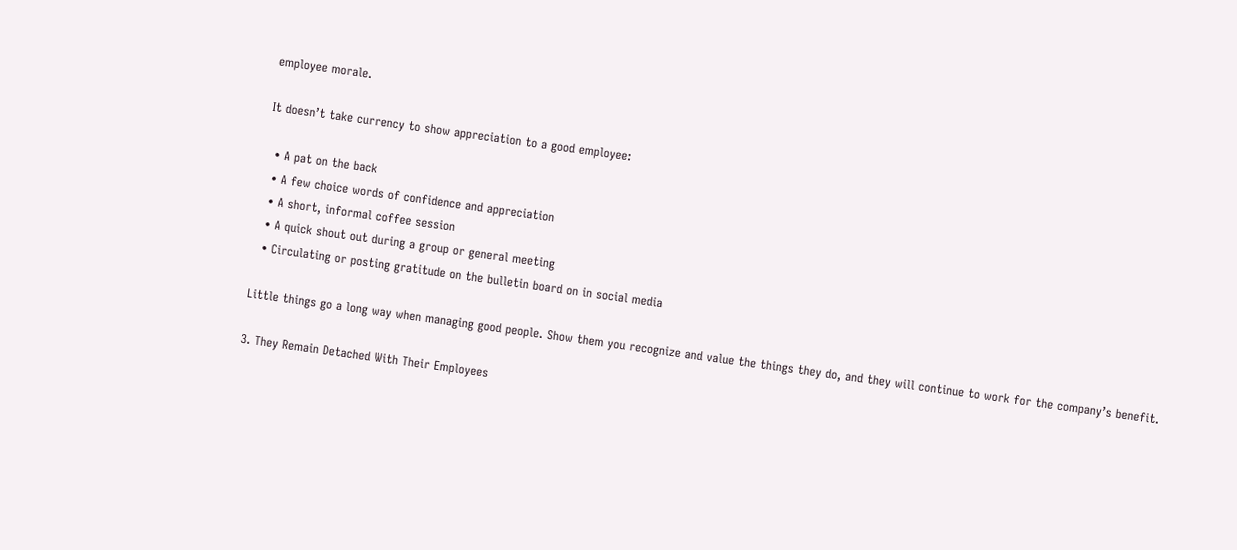employee morale.

It doesn’t take currency to show appreciation to a good employee:

  • A pat on the back
  • A few choice words of confidence and appreciation
  • A short, informal coffee session
  • A quick shout out during a group or general meeting
  • Circulating or posting gratitude on the bulletin board on in social media

Little things go a long way when managing good people. Show them you recognize and value the things they do, and they will continue to work for the company’s benefit.

3. They Remain Detached With Their Employees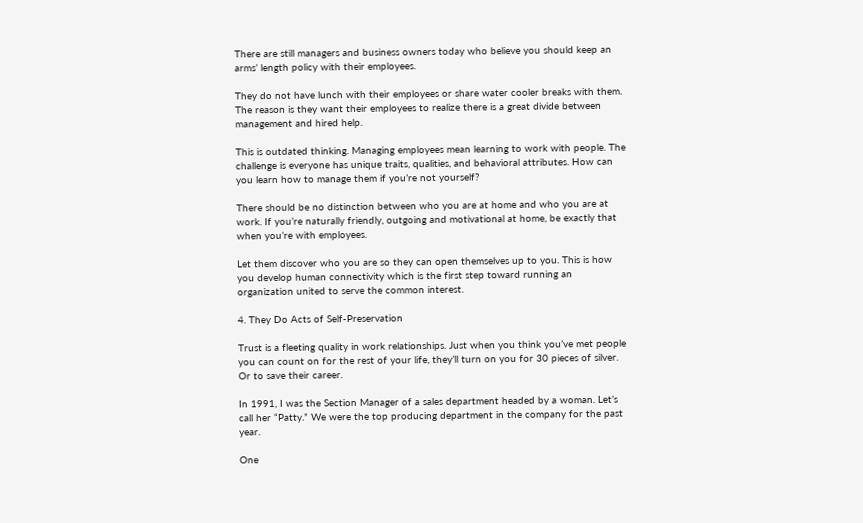There are still managers and business owners today who believe you should keep an arms’ length policy with their employees.

They do not have lunch with their employees or share water cooler breaks with them. The reason is they want their employees to realize there is a great divide between management and hired help.

This is outdated thinking. Managing employees mean learning to work with people. The challenge is everyone has unique traits, qualities, and behavioral attributes. How can you learn how to manage them if you’re not yourself?

There should be no distinction between who you are at home and who you are at work. If you’re naturally friendly, outgoing and motivational at home, be exactly that when you’re with employees.

Let them discover who you are so they can open themselves up to you. This is how you develop human connectivity which is the first step toward running an organization united to serve the common interest.

4. They Do Acts of Self-Preservation

Trust is a fleeting quality in work relationships. Just when you think you’ve met people you can count on for the rest of your life, they’ll turn on you for 30 pieces of silver. Or to save their career.

In 1991, I was the Section Manager of a sales department headed by a woman. Let’s call her “Patty.” We were the top producing department in the company for the past year.

One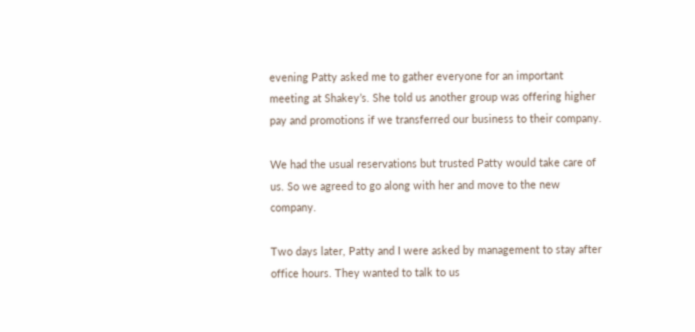evening Patty asked me to gather everyone for an important meeting at Shakey’s. She told us another group was offering higher pay and promotions if we transferred our business to their company.

We had the usual reservations but trusted Patty would take care of us. So we agreed to go along with her and move to the new company.

Two days later, Patty and I were asked by management to stay after office hours. They wanted to talk to us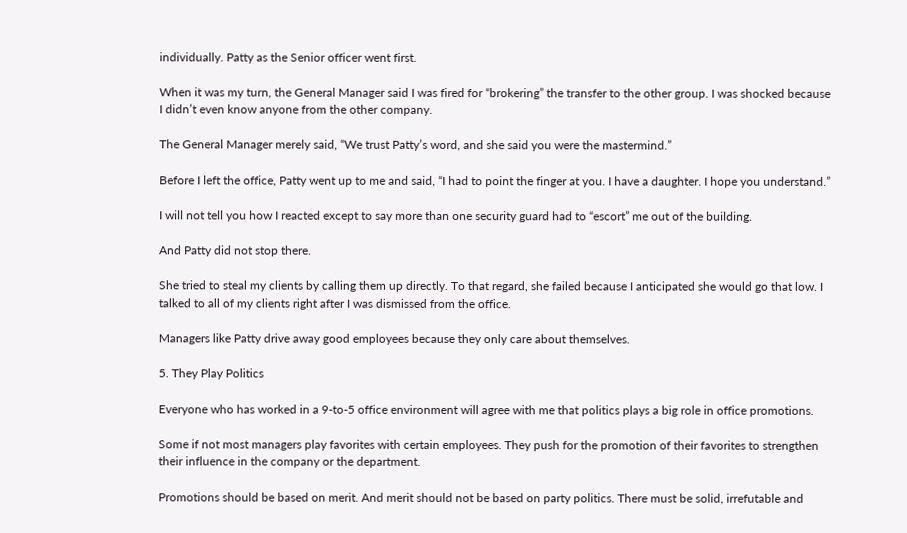individually. Patty as the Senior officer went first.

When it was my turn, the General Manager said I was fired for “brokering” the transfer to the other group. I was shocked because I didn’t even know anyone from the other company.

The General Manager merely said, “We trust Patty’s word, and she said you were the mastermind.”

Before I left the office, Patty went up to me and said, “I had to point the finger at you. I have a daughter. I hope you understand.”

I will not tell you how I reacted except to say more than one security guard had to “escort” me out of the building.

And Patty did not stop there.

She tried to steal my clients by calling them up directly. To that regard, she failed because I anticipated she would go that low. I talked to all of my clients right after I was dismissed from the office.

Managers like Patty drive away good employees because they only care about themselves.

5. They Play Politics

Everyone who has worked in a 9-to-5 office environment will agree with me that politics plays a big role in office promotions.

Some if not most managers play favorites with certain employees. They push for the promotion of their favorites to strengthen their influence in the company or the department.

Promotions should be based on merit. And merit should not be based on party politics. There must be solid, irrefutable and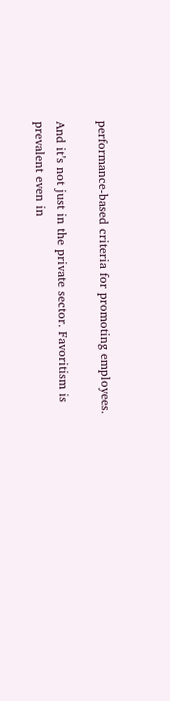performance-based criteria for promoting employees.

And it’s not just in the private sector. Favoritism is prevalent even in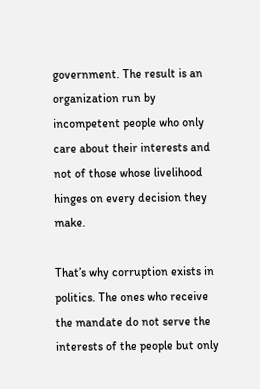government. The result is an organization run by incompetent people who only care about their interests and not of those whose livelihood hinges on every decision they make.

That’s why corruption exists in politics. The ones who receive the mandate do not serve the interests of the people but only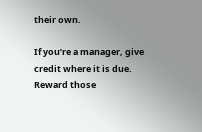their own.

If you’re a manager, give credit where it is due. Reward those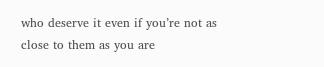who deserve it even if you’re not as close to them as you are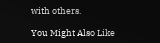with others.

You Might Also Like